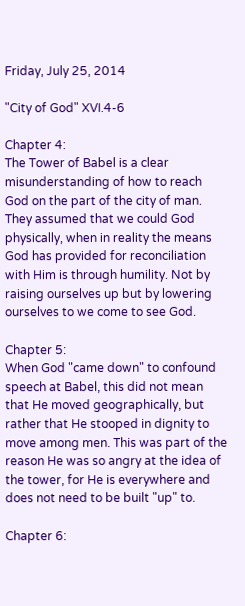Friday, July 25, 2014

"City of God" XVI.4-6

Chapter 4:
The Tower of Babel is a clear misunderstanding of how to reach God on the part of the city of man. They assumed that we could God physically, when in reality the means God has provided for reconciliation with Him is through humility. Not by raising ourselves up but by lowering ourselves to we come to see God.

Chapter 5:
When God "came down" to confound speech at Babel, this did not mean that He moved geographically, but rather that He stooped in dignity to move among men. This was part of the reason He was so angry at the idea of the tower, for He is everywhere and does not need to be built "up" to.

Chapter 6: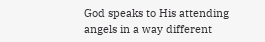God speaks to His attending angels in a way different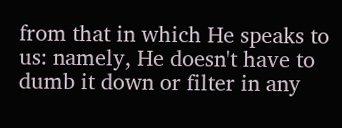from that in which He speaks to us: namely, He doesn't have to dumb it down or filter in any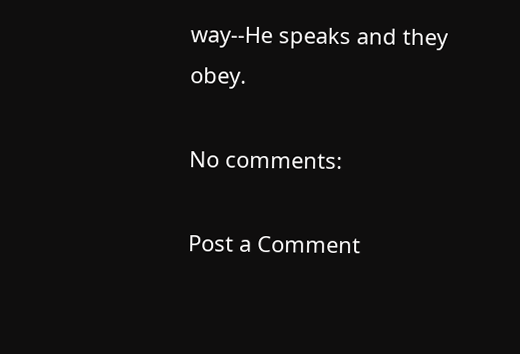way--He speaks and they obey.

No comments:

Post a Comment